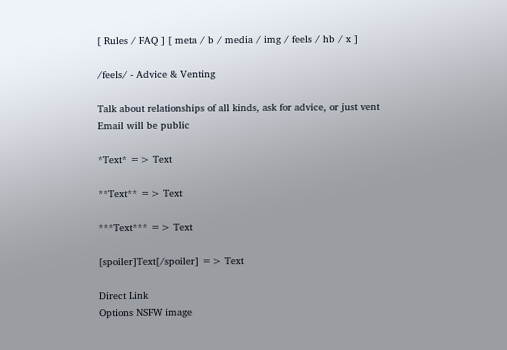[ Rules / FAQ ] [ meta / b / media / img / feels / hb / x ]

/feels/ - Advice & Venting

Talk about relationships of all kinds, ask for advice, or just vent
Email will be public

*Text* => Text

**Text** => Text

***Text*** => Text

[spoiler]Text[/spoiler] => Text

Direct Link
Options NSFW image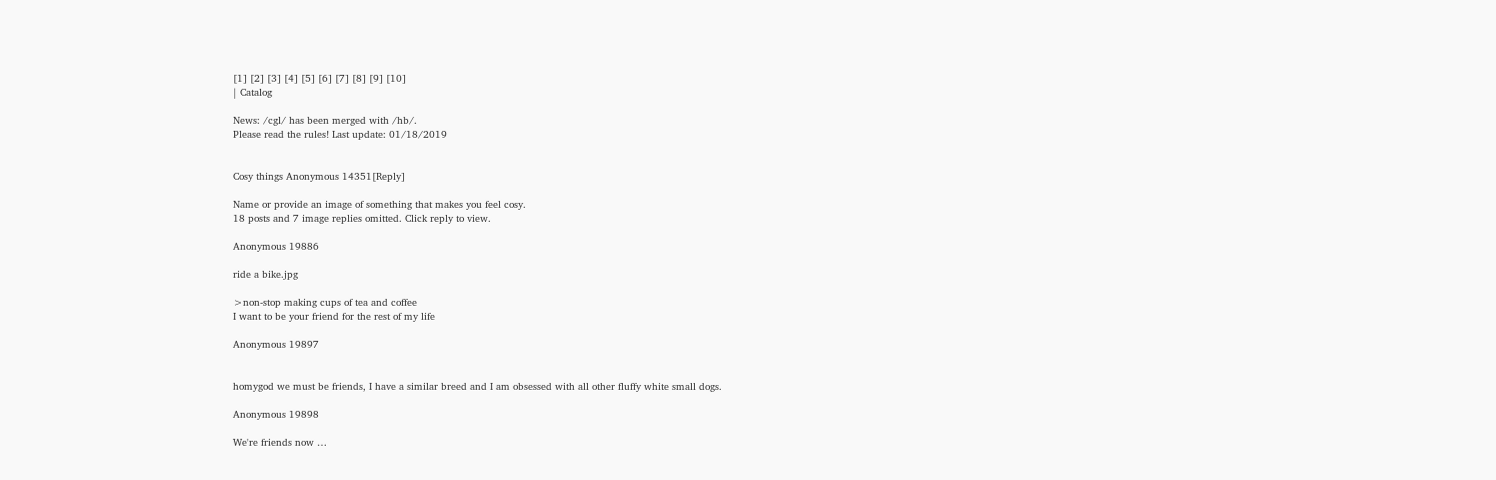[1] [2] [3] [4] [5] [6] [7] [8] [9] [10]
| Catalog

News: /cgl/ has been merged with /hb/.
Please read the rules! Last update: 01/18/2019


Cosy things Anonymous 14351[Reply]

Name or provide an image of something that makes you feel cosy.
18 posts and 7 image replies omitted. Click reply to view.

Anonymous 19886

ride a bike.jpg

>non-stop making cups of tea and coffee
I want to be your friend for the rest of my life

Anonymous 19897


homygod we must be friends, I have a similar breed and I am obsessed with all other fluffy white small dogs.

Anonymous 19898

We're friends now …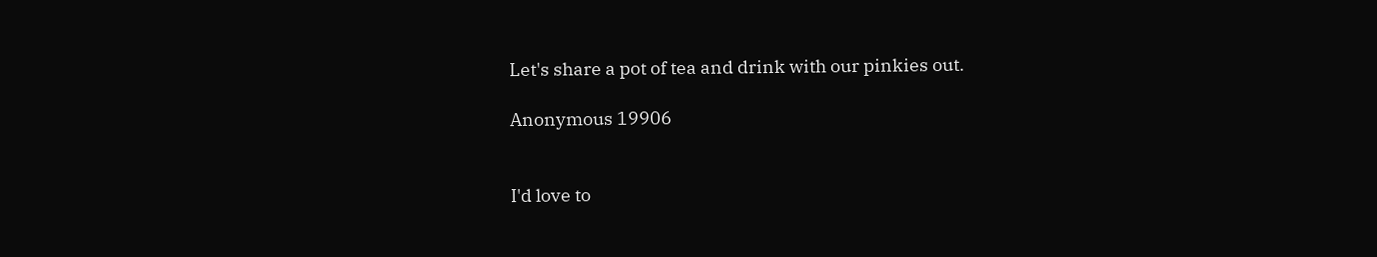Let's share a pot of tea and drink with our pinkies out.

Anonymous 19906


I'd love to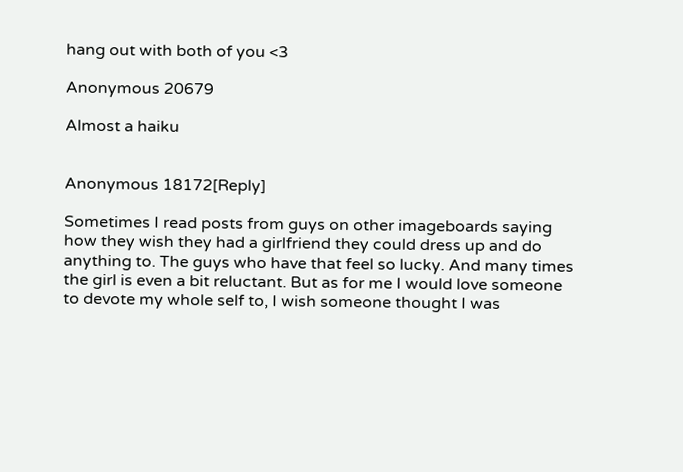hang out with both of you <3

Anonymous 20679

Almost a haiku


Anonymous 18172[Reply]

Sometimes I read posts from guys on other imageboards saying how they wish they had a girlfriend they could dress up and do anything to. The guys who have that feel so lucky. And many times the girl is even a bit reluctant. But as for me I would love someone to devote my whole self to, I wish someone thought I was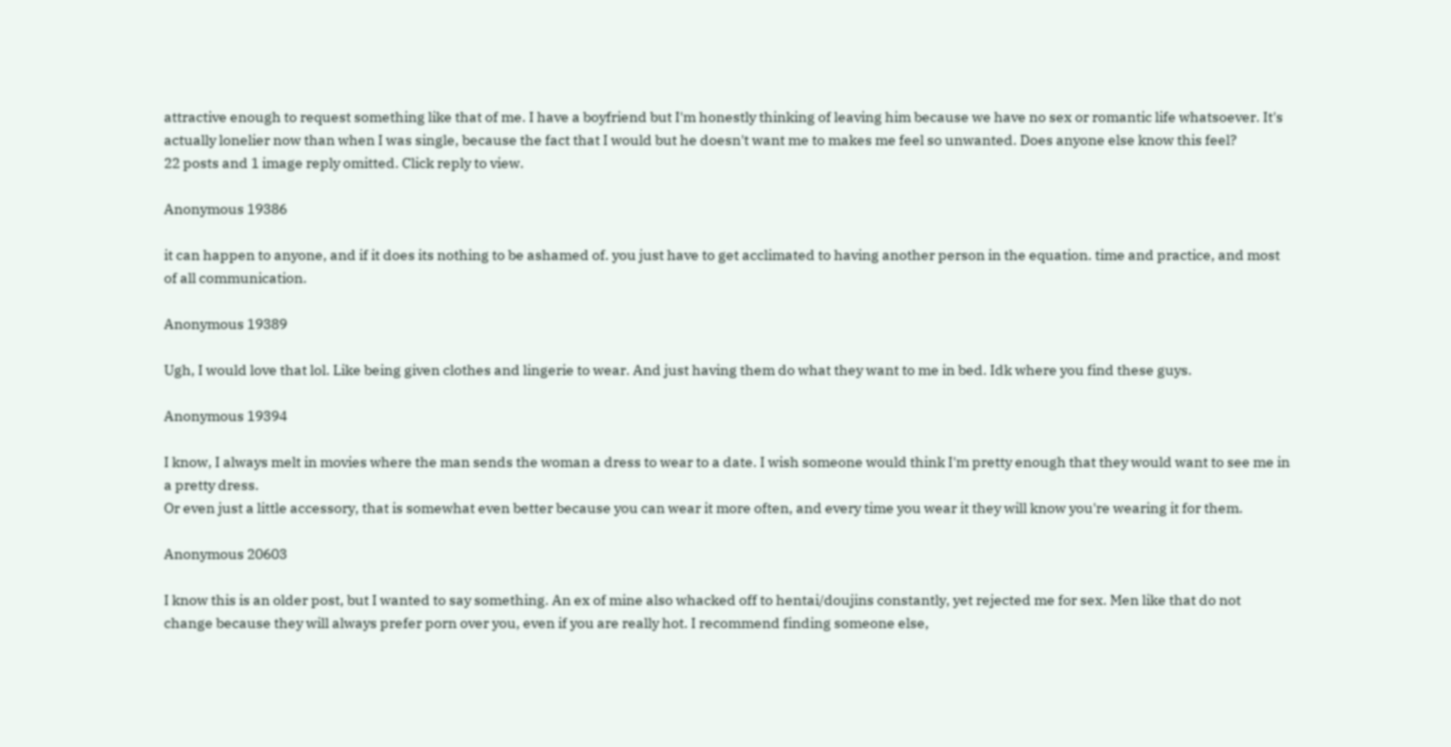attractive enough to request something like that of me. I have a boyfriend but I'm honestly thinking of leaving him because we have no sex or romantic life whatsoever. It's actually lonelier now than when I was single, because the fact that I would but he doesn't want me to makes me feel so unwanted. Does anyone else know this feel?
22 posts and 1 image reply omitted. Click reply to view.

Anonymous 19386

it can happen to anyone, and if it does its nothing to be ashamed of. you just have to get acclimated to having another person in the equation. time and practice, and most of all communication.

Anonymous 19389

Ugh, I would love that lol. Like being given clothes and lingerie to wear. And just having them do what they want to me in bed. Idk where you find these guys.

Anonymous 19394

I know, I always melt in movies where the man sends the woman a dress to wear to a date. I wish someone would think I'm pretty enough that they would want to see me in a pretty dress.
Or even just a little accessory, that is somewhat even better because you can wear it more often, and every time you wear it they will know you're wearing it for them.

Anonymous 20603

I know this is an older post, but I wanted to say something. An ex of mine also whacked off to hentai/doujins constantly, yet rejected me for sex. Men like that do not change because they will always prefer porn over you, even if you are really hot. I recommend finding someone else,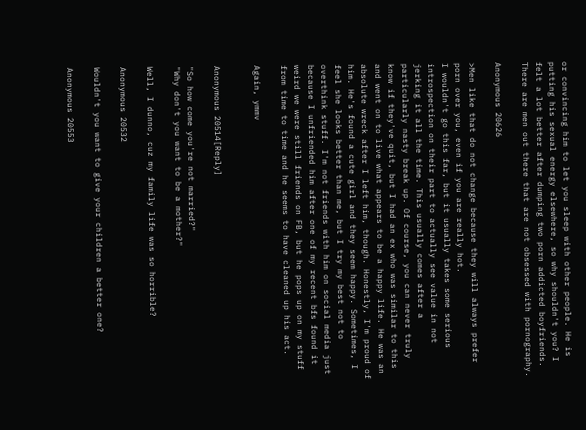or convincing him to let you sleep with other people. He is putting his sexual energy elsewhere, so why shouldn't you? I felt a lot better after dumping two porn addicted boyfriends. There are men out there that are not obsessed with pornography.

Anonymous 20626

>Men like that do not change because they will always prefer porn over you, even if you are really hot.
I wouldn't go this far, but it usually takes some serious introspection on their part to actually see value in not jerking it all the time. This usually comes after a particularly nasty break up. Of course, you can never truly know if they've quit, but I had an ex who was similar to this and went on to live what appears to be a happy life. He was an absolute wreck after I left him, though. Honestly, I'm proud of him. He's found a cute girl and they seem happy. Sometimes, I feel she looks better than me, but I try my best not to overthink stuff. I'm not friends with him on social media just because I unfriended him after one of my recent bfs found it weird we were still friends on FB, but he pops up on my stuff from time to time and he seems to have cleaned up his act.

Again, ymmv


Anonymous 20514[Reply]

"So how come you're not married?"
"Why don't you want to be a mother?"

Well, I dunno, cuz my family life was so horrible?

Anonymous 20532

Wouldn't you want to give your children a better one?

Anonymous 20553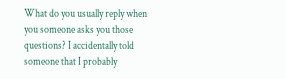What do you usually reply when you someone asks you those questions? I accidentally told someone that I probably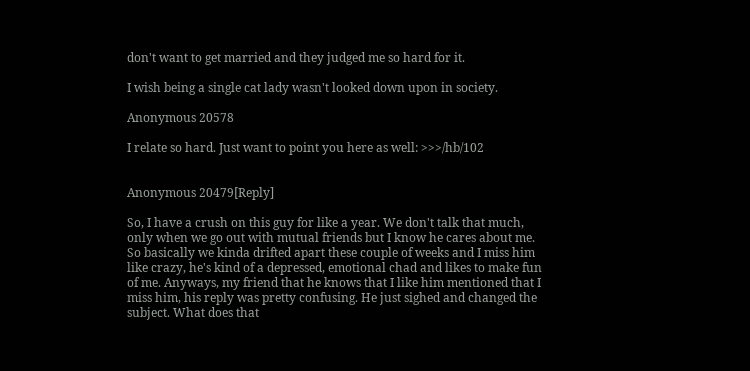don't want to get married and they judged me so hard for it.

I wish being a single cat lady wasn't looked down upon in society.

Anonymous 20578

I relate so hard. Just want to point you here as well: >>>/hb/102


Anonymous 20479[Reply]

So, I have a crush on this guy for like a year. We don't talk that much, only when we go out with mutual friends but I know he cares about me. So basically we kinda drifted apart these couple of weeks and I miss him like crazy, he's kind of a depressed, emotional chad and likes to make fun of me. Anyways, my friend that he knows that I like him mentioned that I miss him, his reply was pretty confusing. He just sighed and changed the subject. What does that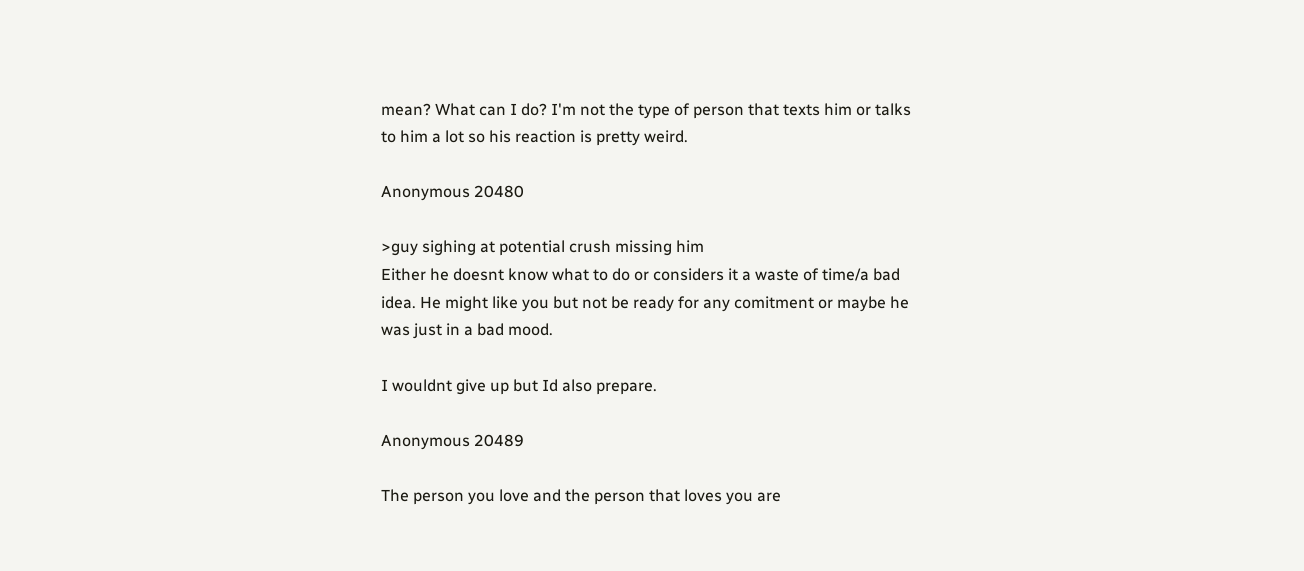mean? What can I do? I'm not the type of person that texts him or talks to him a lot so his reaction is pretty weird.

Anonymous 20480

>guy sighing at potential crush missing him
Either he doesnt know what to do or considers it a waste of time/a bad idea. He might like you but not be ready for any comitment or maybe he was just in a bad mood.

I wouldnt give up but Id also prepare.

Anonymous 20489

The person you love and the person that loves you are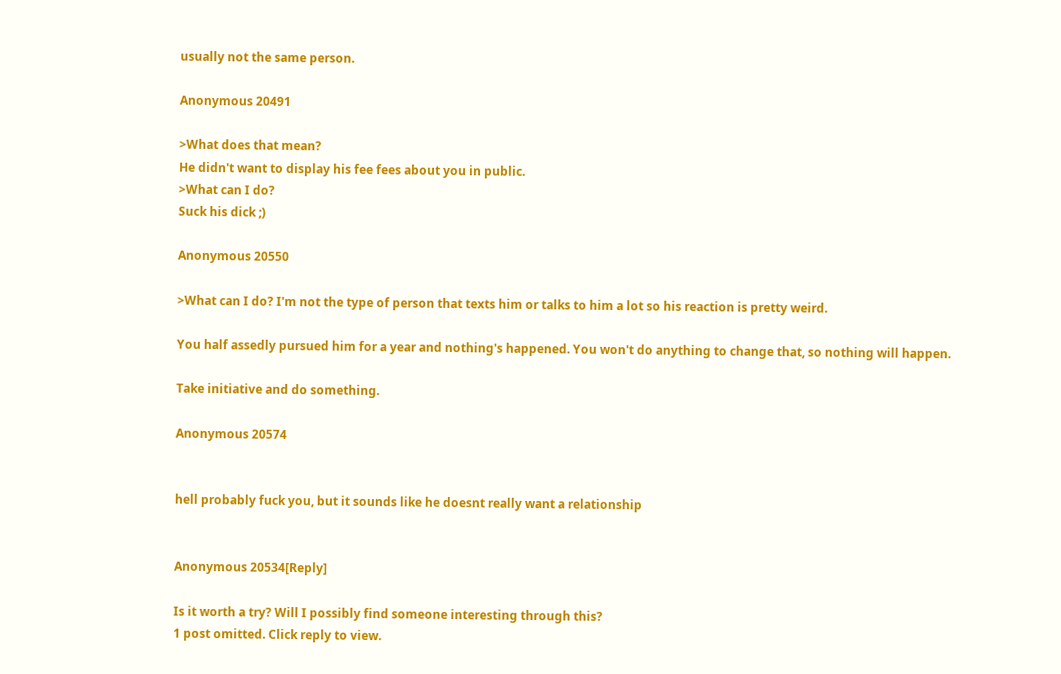usually not the same person.

Anonymous 20491

>What does that mean?
He didn't want to display his fee fees about you in public.
>What can I do?
Suck his dick ;)

Anonymous 20550

>What can I do? I'm not the type of person that texts him or talks to him a lot so his reaction is pretty weird.

You half assedly pursued him for a year and nothing's happened. You won't do anything to change that, so nothing will happen.

Take initiative and do something.

Anonymous 20574


hell probably fuck you, but it sounds like he doesnt really want a relationship


Anonymous 20534[Reply]

Is it worth a try? Will I possibly find someone interesting through this?
1 post omitted. Click reply to view.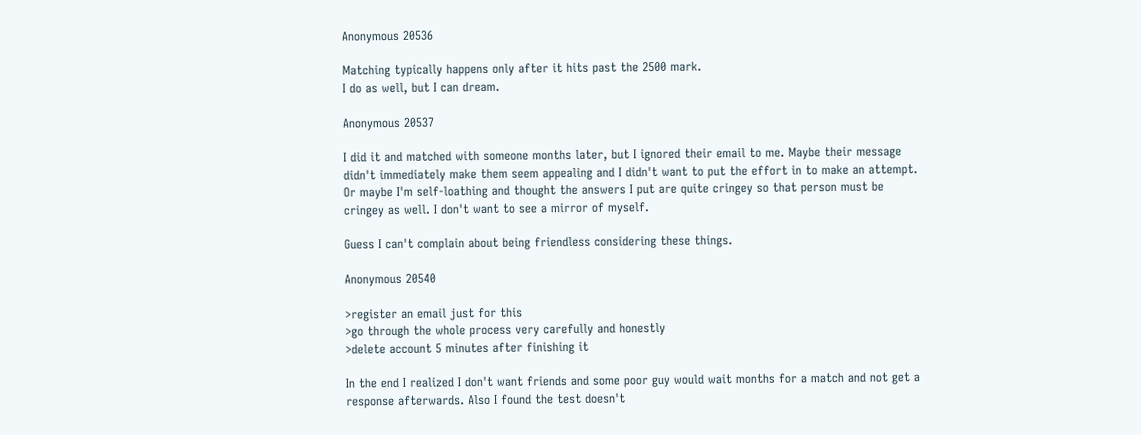Anonymous 20536

Matching typically happens only after it hits past the 2500 mark.
I do as well, but I can dream.

Anonymous 20537

I did it and matched with someone months later, but I ignored their email to me. Maybe their message didn't immediately make them seem appealing and I didn't want to put the effort in to make an attempt. Or maybe I'm self-loathing and thought the answers I put are quite cringey so that person must be cringey as well. I don't want to see a mirror of myself.

Guess I can't complain about being friendless considering these things.

Anonymous 20540

>register an email just for this
>go through the whole process very carefully and honestly
>delete account 5 minutes after finishing it

In the end I realized I don't want friends and some poor guy would wait months for a match and not get a response afterwards. Also I found the test doesn't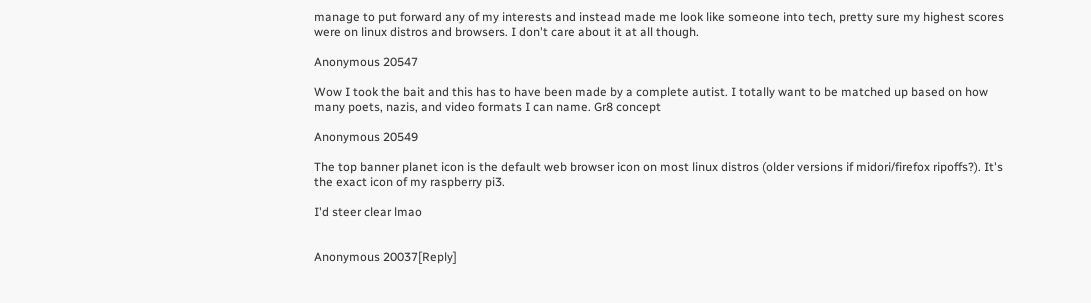manage to put forward any of my interests and instead made me look like someone into tech, pretty sure my highest scores were on linux distros and browsers. I don't care about it at all though.

Anonymous 20547

Wow I took the bait and this has to have been made by a complete autist. I totally want to be matched up based on how many poets, nazis, and video formats I can name. Gr8 concept

Anonymous 20549

The top banner planet icon is the default web browser icon on most linux distros (older versions if midori/firefox ripoffs?). It's the exact icon of my raspberry pi3.

I'd steer clear lmao


Anonymous 20037[Reply]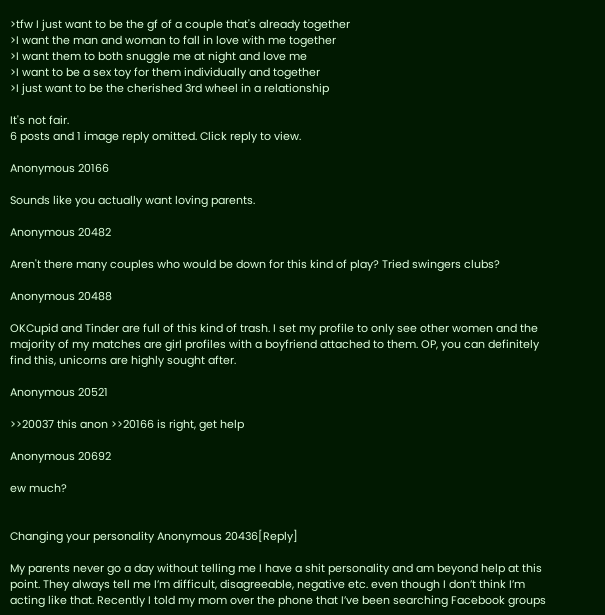>tfw I just want to be the gf of a couple that's already together
>I want the man and woman to fall in love with me together
>I want them to both snuggle me at night and love me
>I want to be a sex toy for them individually and together
>I just want to be the cherished 3rd wheel in a relationship

It's not fair.
6 posts and 1 image reply omitted. Click reply to view.

Anonymous 20166

Sounds like you actually want loving parents.

Anonymous 20482

Aren't there many couples who would be down for this kind of play? Tried swingers clubs?

Anonymous 20488

OKCupid and Tinder are full of this kind of trash. I set my profile to only see other women and the majority of my matches are girl profiles with a boyfriend attached to them. OP, you can definitely find this, unicorns are highly sought after.

Anonymous 20521

>>20037 this anon >>20166 is right, get help

Anonymous 20692

ew much?


Changing your personality Anonymous 20436[Reply]

My parents never go a day without telling me I have a shit personality and am beyond help at this point. They always tell me I’m difficult, disagreeable, negative etc. even though I don’t think I’m acting like that. Recently I told my mom over the phone that I’ve been searching Facebook groups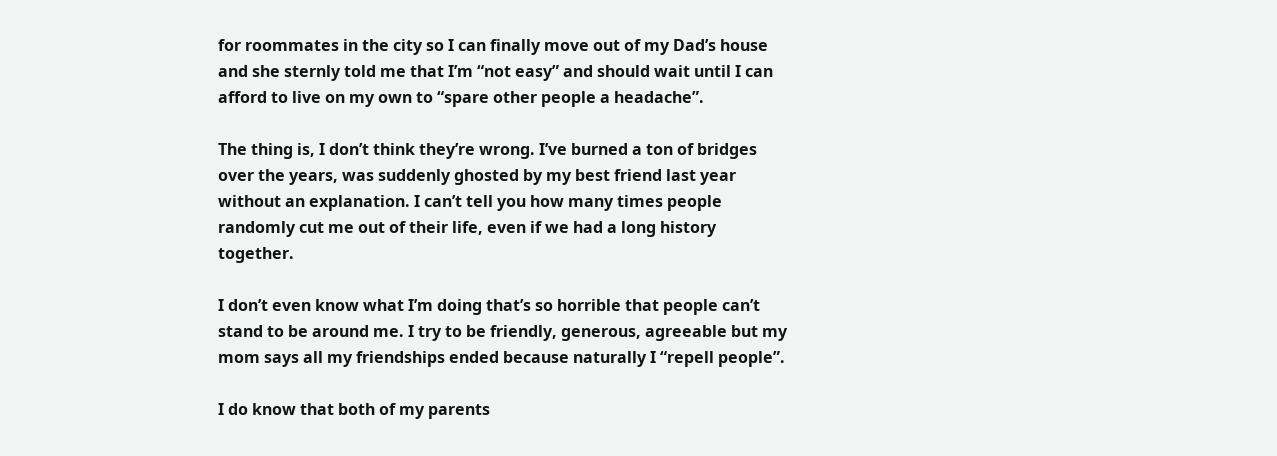for roommates in the city so I can finally move out of my Dad’s house and she sternly told me that I’m “not easy” and should wait until I can afford to live on my own to “spare other people a headache”.

The thing is, I don’t think they’re wrong. I’ve burned a ton of bridges over the years, was suddenly ghosted by my best friend last year without an explanation. I can’t tell you how many times people randomly cut me out of their life, even if we had a long history together.

I don’t even know what I’m doing that’s so horrible that people can’t stand to be around me. I try to be friendly, generous, agreeable but my mom says all my friendships ended because naturally I “repell people”.

I do know that both of my parents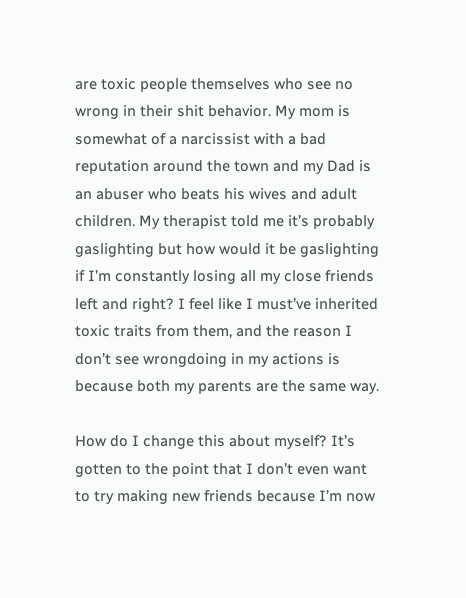are toxic people themselves who see no wrong in their shit behavior. My mom is somewhat of a narcissist with a bad reputation around the town and my Dad is an abuser who beats his wives and adult children. My therapist told me it’s probably gaslighting but how would it be gaslighting if I’m constantly losing all my close friends left and right? I feel like I must’ve inherited toxic traits from them, and the reason I don’t see wrongdoing in my actions is because both my parents are the same way.

How do I change this about myself? It’s gotten to the point that I don’t even want to try making new friends because I’m now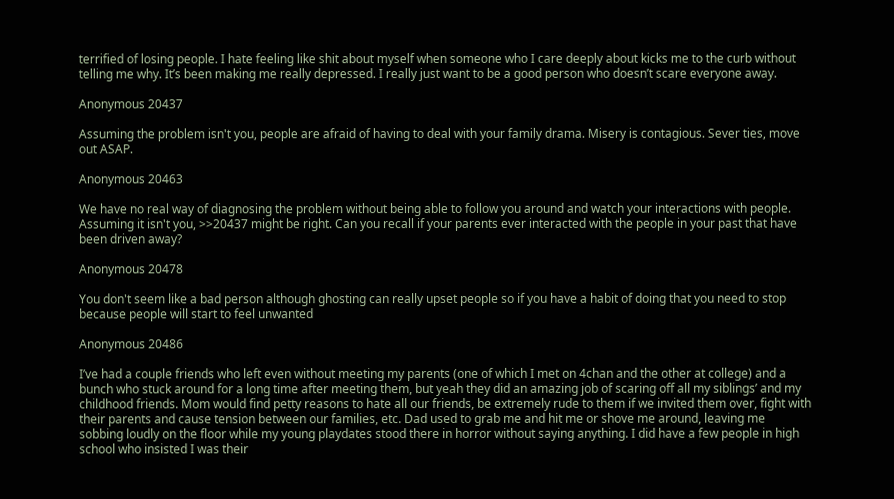terrified of losing people. I hate feeling like shit about myself when someone who I care deeply about kicks me to the curb without telling me why. It’s been making me really depressed. I really just want to be a good person who doesn’t scare everyone away.

Anonymous 20437

Assuming the problem isn't you, people are afraid of having to deal with your family drama. Misery is contagious. Sever ties, move out ASAP.

Anonymous 20463

We have no real way of diagnosing the problem without being able to follow you around and watch your interactions with people. Assuming it isn't you, >>20437 might be right. Can you recall if your parents ever interacted with the people in your past that have been driven away?

Anonymous 20478

You don't seem like a bad person although ghosting can really upset people so if you have a habit of doing that you need to stop because people will start to feel unwanted

Anonymous 20486

I’ve had a couple friends who left even without meeting my parents (one of which I met on 4chan and the other at college) and a bunch who stuck around for a long time after meeting them, but yeah they did an amazing job of scaring off all my siblings’ and my childhood friends. Mom would find petty reasons to hate all our friends, be extremely rude to them if we invited them over, fight with their parents and cause tension between our families, etc. Dad used to grab me and hit me or shove me around, leaving me sobbing loudly on the floor while my young playdates stood there in horror without saying anything. I did have a few people in high school who insisted I was their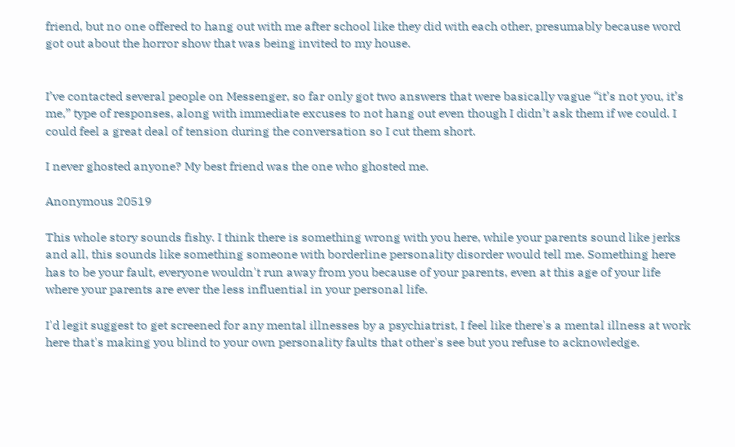friend, but no one offered to hang out with me after school like they did with each other, presumably because word got out about the horror show that was being invited to my house.


I’ve contacted several people on Messenger, so far only got two answers that were basically vague “it’s not you, it’s me,” type of responses, along with immediate excuses to not hang out even though I didn’t ask them if we could. I could feel a great deal of tension during the conversation so I cut them short.

I never ghosted anyone? My best friend was the one who ghosted me.

Anonymous 20519

This whole story sounds fishy. I think there is something wrong with you here, while your parents sound like jerks and all, this sounds like something someone with borderline personality disorder would tell me. Something here has to be your fault, everyone wouldn't run away from you because of your parents, even at this age of your life where your parents are ever the less influential in your personal life.

I'd legit suggest to get screened for any mental illnesses by a psychiatrist, I feel like there's a mental illness at work here that's making you blind to your own personality faults that other's see but you refuse to acknowledge.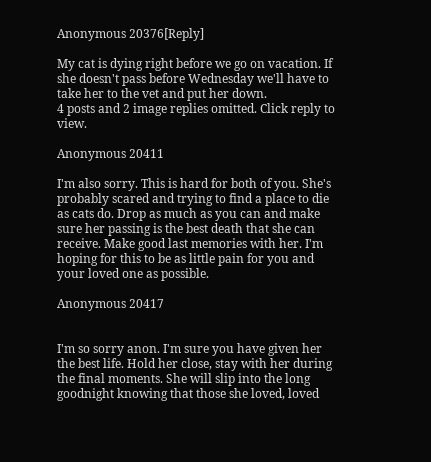Anonymous 20376[Reply]

My cat is dying right before we go on vacation. If she doesn't pass before Wednesday we'll have to take her to the vet and put her down.
4 posts and 2 image replies omitted. Click reply to view.

Anonymous 20411

I'm also sorry. This is hard for both of you. She's probably scared and trying to find a place to die as cats do. Drop as much as you can and make sure her passing is the best death that she can receive. Make good last memories with her. I'm hoping for this to be as little pain for you and your loved one as possible.

Anonymous 20417


I'm so sorry anon. I'm sure you have given her the best life. Hold her close, stay with her during the final moments. She will slip into the long goodnight knowing that those she loved, loved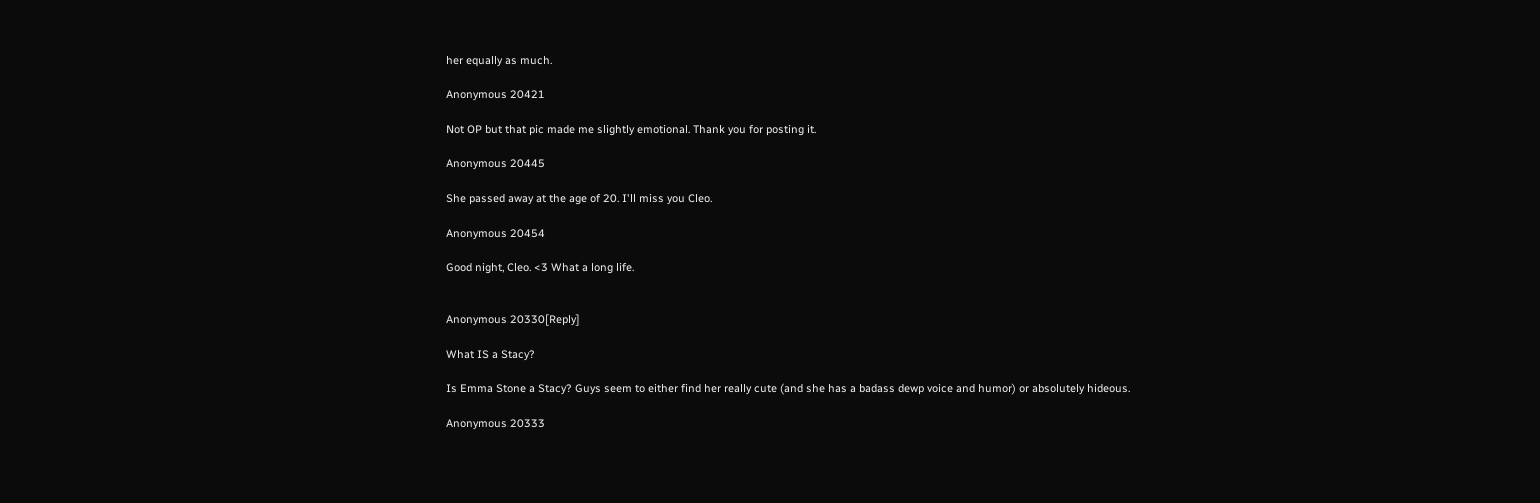her equally as much.

Anonymous 20421

Not OP but that pic made me slightly emotional. Thank you for posting it.

Anonymous 20445

She passed away at the age of 20. I'll miss you Cleo.

Anonymous 20454

Good night, Cleo. <3 What a long life.


Anonymous 20330[Reply]

What IS a Stacy?

Is Emma Stone a Stacy? Guys seem to either find her really cute (and she has a badass dewp voice and humor) or absolutely hideous.

Anonymous 20333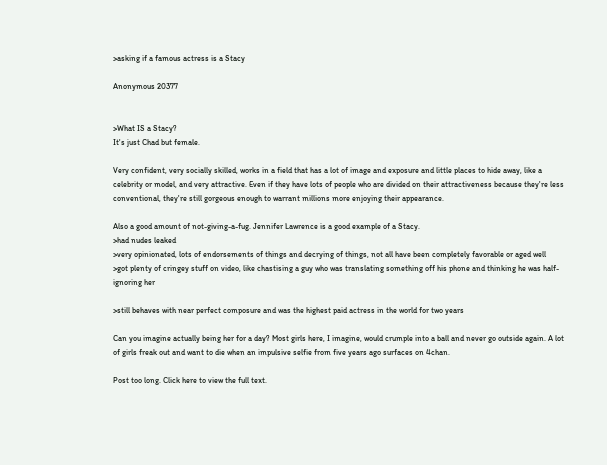>asking if a famous actress is a Stacy

Anonymous 20377


>What IS a Stacy?
It's just Chad but female.

Very confident, very socially skilled, works in a field that has a lot of image and exposure and little places to hide away, like a celebrity or model, and very attractive. Even if they have lots of people who are divided on their attractiveness because they're less conventional, they're still gorgeous enough to warrant millions more enjoying their appearance.

Also a good amount of not-giving-a-fug. Jennifer Lawrence is a good example of a Stacy.
>had nudes leaked
>very opinionated, lots of endorsements of things and decrying of things, not all have been completely favorable or aged well
>got plenty of cringey stuff on video, like chastising a guy who was translating something off his phone and thinking he was half-ignoring her

>still behaves with near perfect composure and was the highest paid actress in the world for two years

Can you imagine actually being her for a day? Most girls here, I imagine, would crumple into a ball and never go outside again. A lot of girls freak out and want to die when an impulsive selfie from five years ago surfaces on 4chan.

Post too long. Click here to view the full text.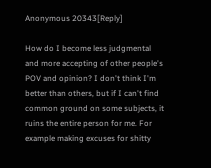Anonymous 20343[Reply]

How do I become less judgmental and more accepting of other people's POV and opinion? I don't think I'm better than others, but if I can't find common ground on some subjects, it ruins the entire person for me. For example making excuses for shitty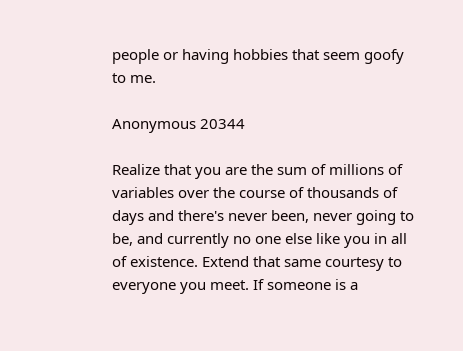people or having hobbies that seem goofy to me.

Anonymous 20344

Realize that you are the sum of millions of variables over the course of thousands of days and there's never been, never going to be, and currently no one else like you in all of existence. Extend that same courtesy to everyone you meet. If someone is a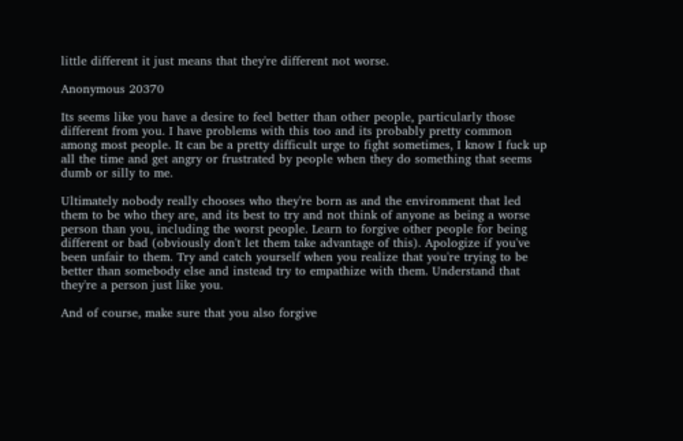little different it just means that they're different not worse.

Anonymous 20370

Its seems like you have a desire to feel better than other people, particularly those different from you. I have problems with this too and its probably pretty common among most people. It can be a pretty difficult urge to fight sometimes, I know I fuck up all the time and get angry or frustrated by people when they do something that seems dumb or silly to me.

Ultimately nobody really chooses who they're born as and the environment that led them to be who they are, and its best to try and not think of anyone as being a worse person than you, including the worst people. Learn to forgive other people for being different or bad (obviously don't let them take advantage of this). Apologize if you've been unfair to them. Try and catch yourself when you realize that you're trying to be better than somebody else and instead try to empathize with them. Understand that they're a person just like you.

And of course, make sure that you also forgive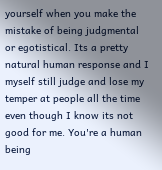yourself when you make the mistake of being judgmental or egotistical. Its a pretty natural human response and I myself still judge and lose my temper at people all the time even though I know its not good for me. You're a human being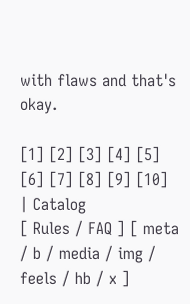with flaws and that's okay.

[1] [2] [3] [4] [5] [6] [7] [8] [9] [10]
| Catalog
[ Rules / FAQ ] [ meta / b / media / img / feels / hb / x ]